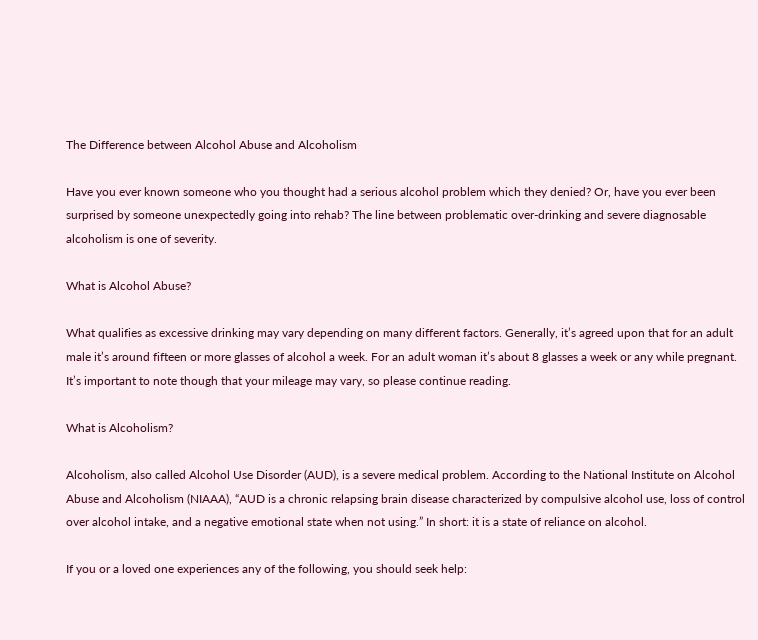The Difference between Alcohol Abuse and Alcoholism

Have you ever known someone who you thought had a serious alcohol problem which they denied? Or, have you ever been surprised by someone unexpectedly going into rehab? The line between problematic over-drinking and severe diagnosable alcoholism is one of severity.

What is Alcohol Abuse?

What qualifies as excessive drinking may vary depending on many different factors. Generally, it’s agreed upon that for an adult male it’s around fifteen or more glasses of alcohol a week. For an adult woman it’s about 8 glasses a week or any while pregnant. It’s important to note though that your mileage may vary, so please continue reading.

What is Alcoholism?

Alcoholism, also called Alcohol Use Disorder (AUD), is a severe medical problem. According to the National Institute on Alcohol Abuse and Alcoholism (NIAAA), “AUD is a chronic relapsing brain disease characterized by compulsive alcohol use, loss of control over alcohol intake, and a negative emotional state when not using.” In short: it is a state of reliance on alcohol.

If you or a loved one experiences any of the following, you should seek help: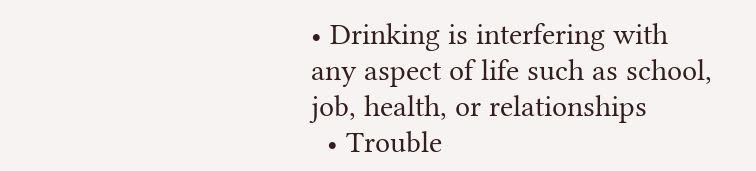• Drinking is interfering with any aspect of life such as school, job, health, or relationships
  • Trouble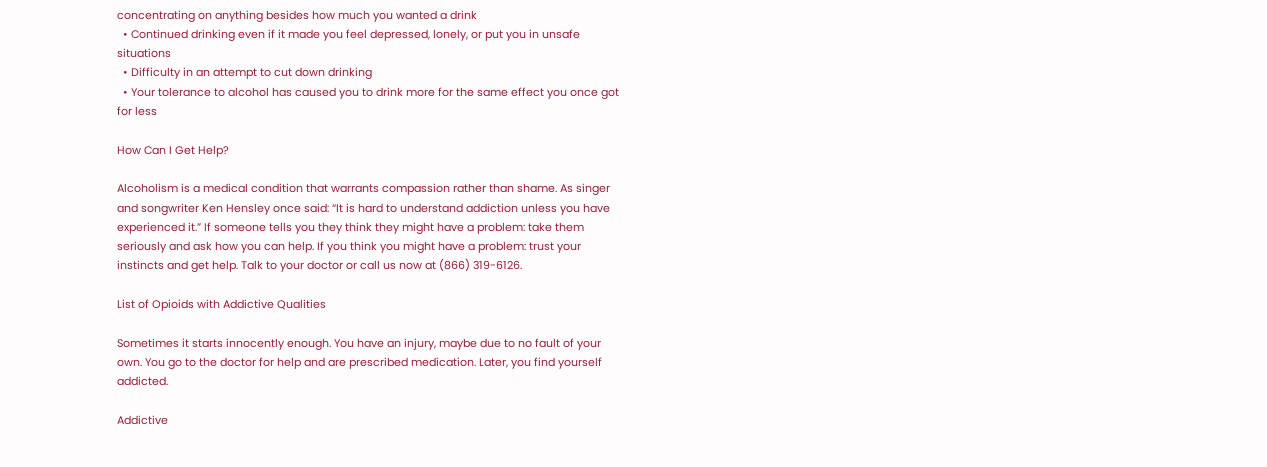concentrating on anything besides how much you wanted a drink
  • Continued drinking even if it made you feel depressed, lonely, or put you in unsafe situations
  • Difficulty in an attempt to cut down drinking
  • Your tolerance to alcohol has caused you to drink more for the same effect you once got for less

How Can I Get Help?

Alcoholism is a medical condition that warrants compassion rather than shame. As singer and songwriter Ken Hensley once said: “It is hard to understand addiction unless you have experienced it.” If someone tells you they think they might have a problem: take them seriously and ask how you can help. If you think you might have a problem: trust your instincts and get help. Talk to your doctor or call us now at (866) 319-6126.

List of Opioids with Addictive Qualities

Sometimes it starts innocently enough. You have an injury, maybe due to no fault of your own. You go to the doctor for help and are prescribed medication. Later, you find yourself addicted.

Addictive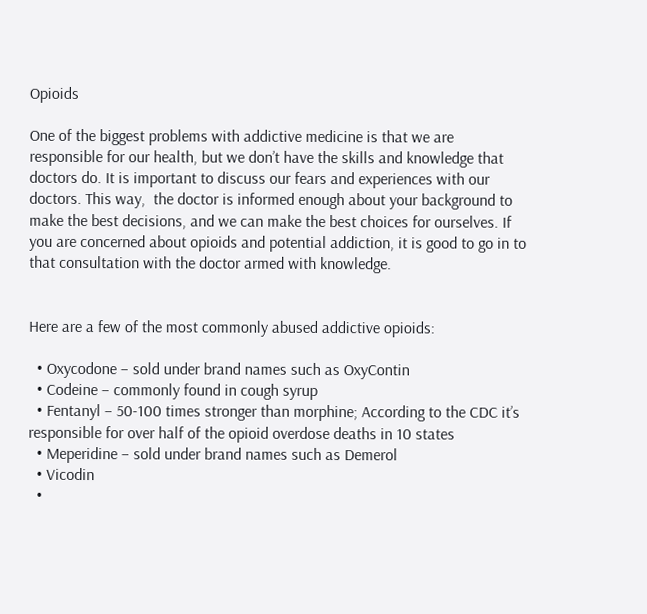Opioids

One of the biggest problems with addictive medicine is that we are responsible for our health, but we don’t have the skills and knowledge that doctors do. It is important to discuss our fears and experiences with our doctors. This way,  the doctor is informed enough about your background to make the best decisions, and we can make the best choices for ourselves. If you are concerned about opioids and potential addiction, it is good to go in to that consultation with the doctor armed with knowledge.


Here are a few of the most commonly abused addictive opioids:

  • Oxycodone – sold under brand names such as OxyContin
  • Codeine – commonly found in cough syrup
  • Fentanyl – 50-100 times stronger than morphine; According to the CDC it’s responsible for over half of the opioid overdose deaths in 10 states
  • Meperidine – sold under brand names such as Demerol
  • Vicodin
  •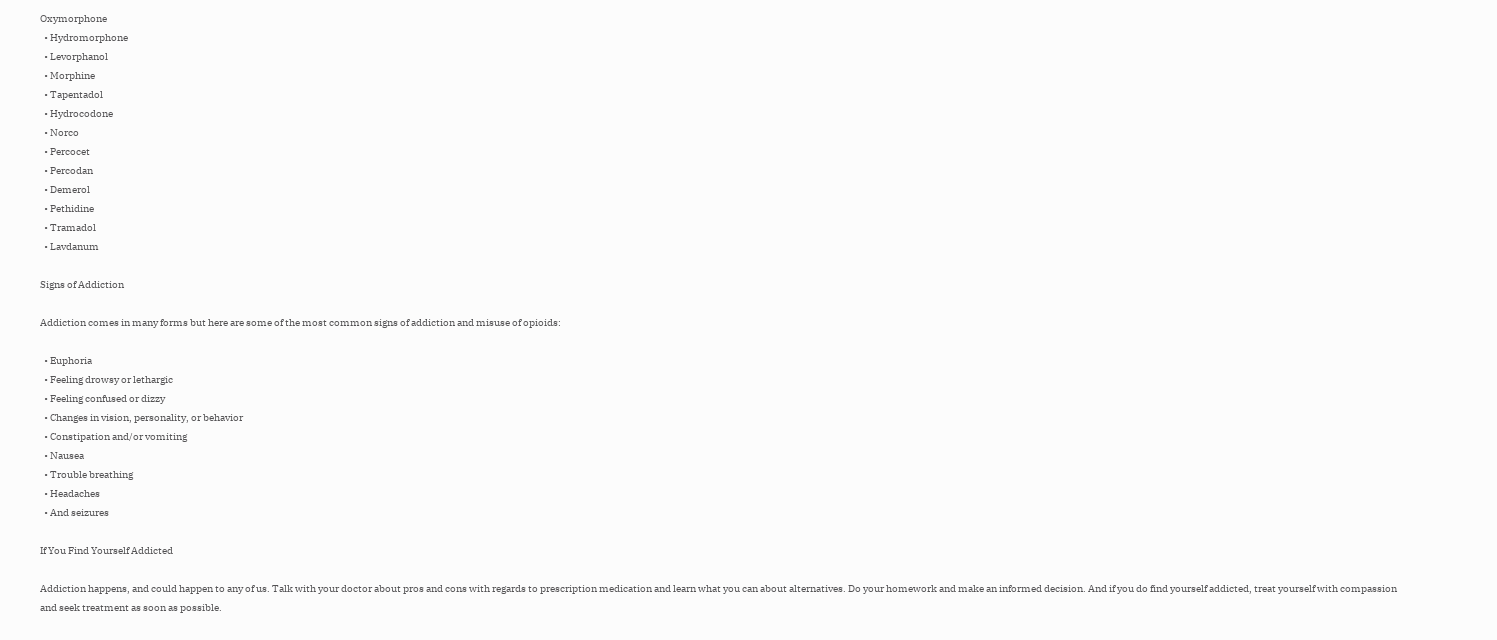Oxymorphone
  • Hydromorphone
  • Levorphanol
  • Morphine
  • Tapentadol
  • Hydrocodone
  • Norco
  • Percocet
  • Percodan
  • Demerol
  • Pethidine
  • Tramadol
  • Lavdanum

Signs of Addiction

Addiction comes in many forms but here are some of the most common signs of addiction and misuse of opioids:

  • Euphoria
  • Feeling drowsy or lethargic
  • Feeling confused or dizzy
  • Changes in vision, personality, or behavior
  • Constipation and/or vomiting
  • Nausea
  • Trouble breathing
  • Headaches
  • And seizures

If You Find Yourself Addicted

Addiction happens, and could happen to any of us. Talk with your doctor about pros and cons with regards to prescription medication and learn what you can about alternatives. Do your homework and make an informed decision. And if you do find yourself addicted, treat yourself with compassion and seek treatment as soon as possible.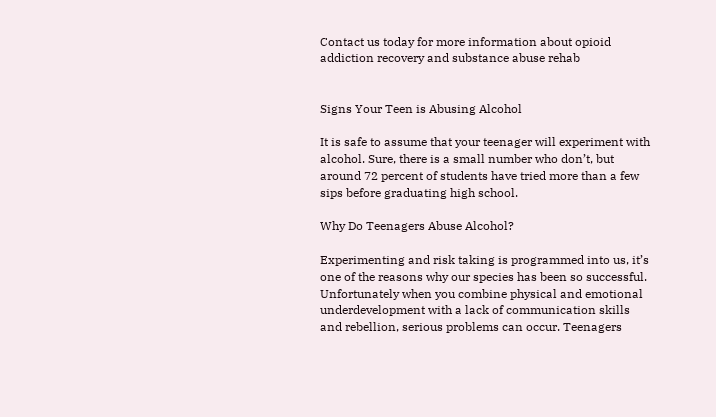Contact us today for more information about opioid addiction recovery and substance abuse rehab


Signs Your Teen is Abusing Alcohol

It is safe to assume that your teenager will experiment with alcohol. Sure, there is a small number who don’t, but around 72 percent of students have tried more than a few sips before graduating high school.

Why Do Teenagers Abuse Alcohol?

Experimenting and risk taking is programmed into us, it’s one of the reasons why our species has been so successful. Unfortunately when you combine physical and emotional underdevelopment with a lack of communication skills and rebellion, serious problems can occur. Teenagers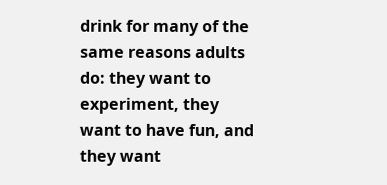drink for many of the same reasons adults do: they want to experiment, they want to have fun, and they want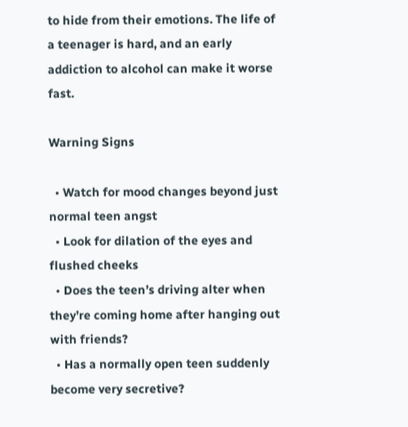to hide from their emotions. The life of a teenager is hard, and an early addiction to alcohol can make it worse fast.

Warning Signs

  • Watch for mood changes beyond just normal teen angst
  • Look for dilation of the eyes and flushed cheeks
  • Does the teen’s driving alter when they’re coming home after hanging out with friends?
  • Has a normally open teen suddenly become very secretive?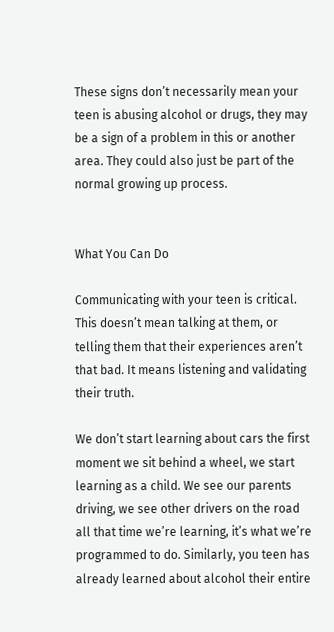These signs don’t necessarily mean your teen is abusing alcohol or drugs, they may be a sign of a problem in this or another area. They could also just be part of the normal growing up process.


What You Can Do

Communicating with your teen is critical. This doesn’t mean talking at them, or telling them that their experiences aren’t that bad. It means listening and validating their truth.

We don’t start learning about cars the first moment we sit behind a wheel, we start learning as a child. We see our parents driving, we see other drivers on the road all that time we’re learning, it’s what we’re programmed to do. Similarly, you teen has already learned about alcohol their entire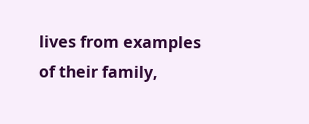lives from examples of their family,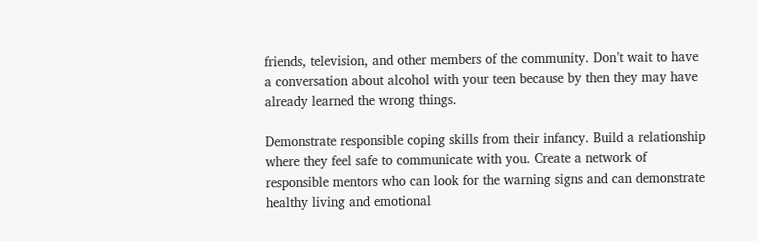friends, television, and other members of the community. Don’t wait to have a conversation about alcohol with your teen because by then they may have already learned the wrong things.

Demonstrate responsible coping skills from their infancy. Build a relationship where they feel safe to communicate with you. Create a network of responsible mentors who can look for the warning signs and can demonstrate healthy living and emotional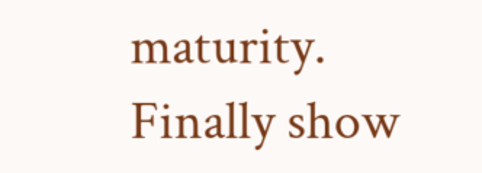maturity. Finally show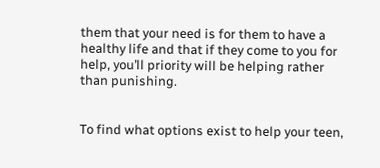them that your need is for them to have a healthy life and that if they come to you for help, you’ll priority will be helping rather than punishing.


To find what options exist to help your teen,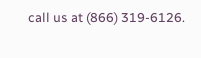call us at (866) 319-6126.